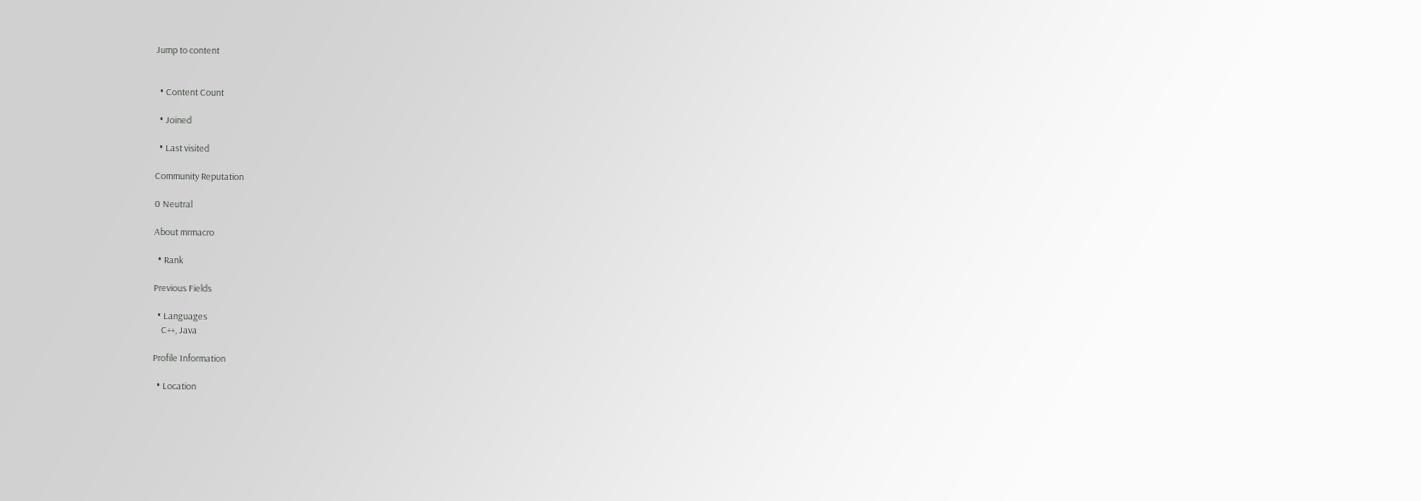Jump to content


  • Content Count

  • Joined

  • Last visited

Community Reputation

0 Neutral

About mrmacro

  • Rank

Previous Fields

  • Languages
    C++, Java

Profile Information

  • Location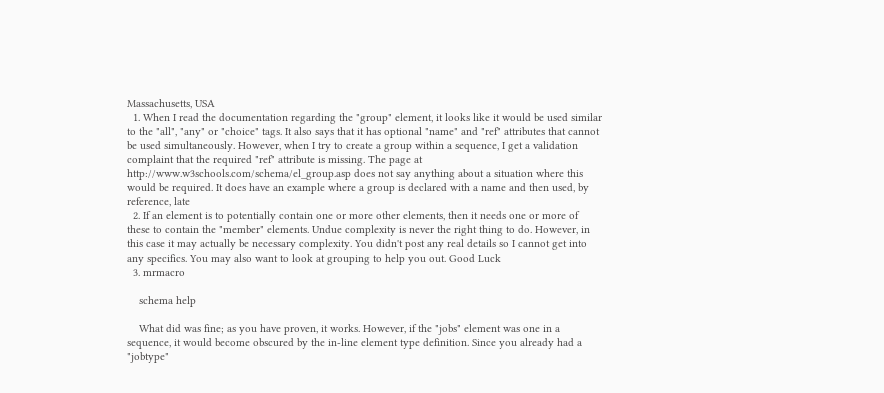Massachusetts, USA
  1. When I read the documentation regarding the "group" element, it looks like it would be used similar to the "all", "any" or "choice" tags. It also says that it has optional "name" and "ref" attributes that cannot be used simultaneously. However, when I try to create a group within a sequence, I get a validation complaint that the required "ref" attribute is missing. The page at http://www.w3schools.com/schema/el_group.asp does not say anything about a situation where this would be required. It does have an example where a group is declared with a name and then used, by reference, late
  2. If an element is to potentially contain one or more other elements, then it needs one or more of these to contain the "member" elements. Undue complexity is never the right thing to do. However, in this case it may actually be necessary complexity. You didn't post any real details so I cannot get into any specifics. You may also want to look at grouping to help you out. Good Luck
  3. mrmacro

    schema help

    What did was fine; as you have proven, it works. However, if the "jobs" element was one in a sequence, it would become obscured by the in-line element type definition. Since you already had a "jobtype"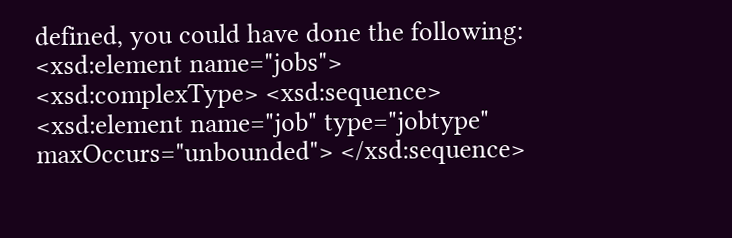defined, you could have done the following: <xsd:element name="jobs"> <xsd:complexType> <xsd:sequence> <xsd:element name="job" type="jobtype" maxOccurs="unbounded"> </xsd:sequence>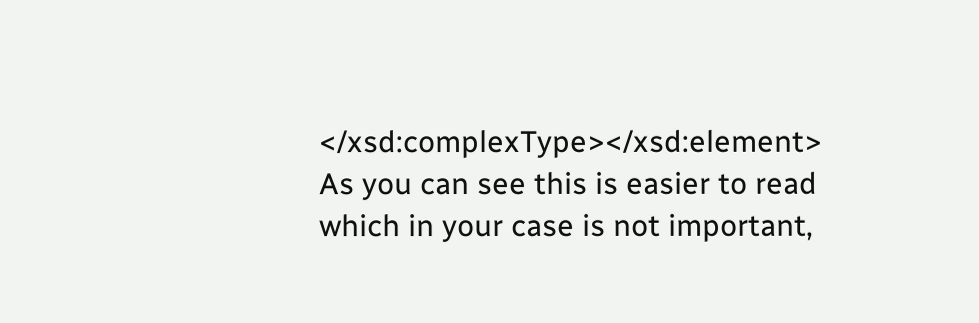</xsd:complexType></xsd:element> As you can see this is easier to read which in your case is not important,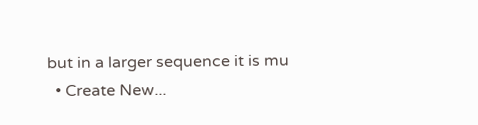but in a larger sequence it is mu
  • Create New...